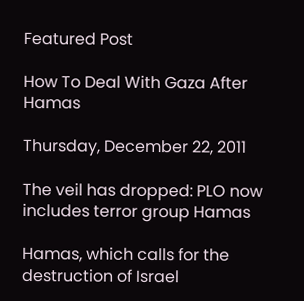Featured Post

How To Deal With Gaza After Hamas

Thursday, December 22, 2011

The veil has dropped: PLO now includes terror group Hamas

Hamas, which calls for the destruction of Israel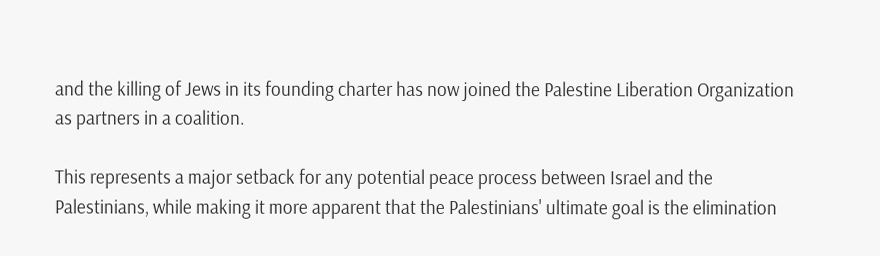and the killing of Jews in its founding charter has now joined the Palestine Liberation Organization as partners in a coalition.

This represents a major setback for any potential peace process between Israel and the Palestinians, while making it more apparent that the Palestinians' ultimate goal is the elimination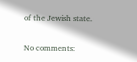of the Jewish state.

No comments: